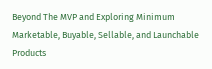Beyond The MVP and Exploring Minimum Marketable, Buyable, Sellable, and Launchable Products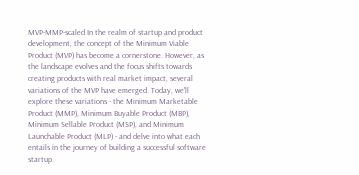MVP-MMP-scaled In the realm of startup and product development, the concept of the Minimum Viable Product (MVP) has become a cornerstone. However, as the landscape evolves and the focus shifts towards creating products with real market impact, several variations of the MVP have emerged. Today, we'll explore these variations - the Minimum Marketable Product (MMP), Minimum Buyable Product (MBP), Minimum Sellable Product (MSP), and Minimum Launchable Product (MLP) - and delve into what each entails in the journey of building a successful software startup.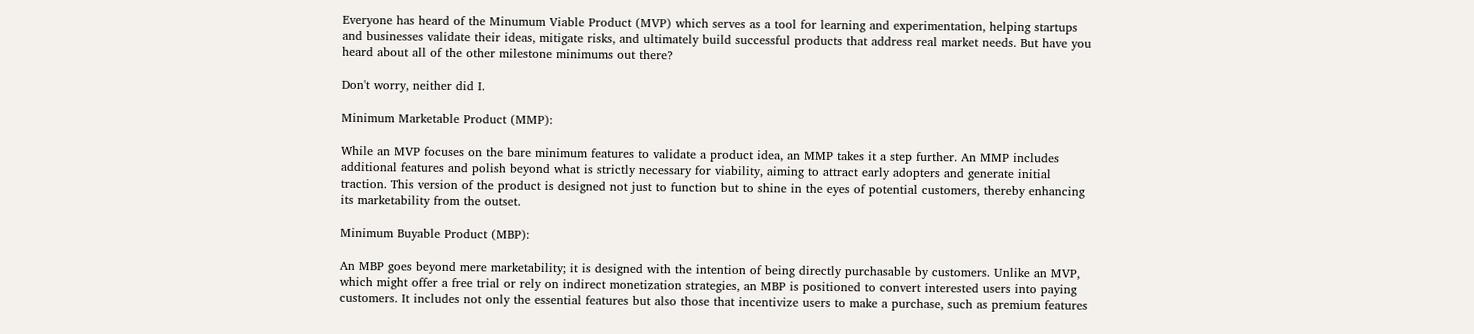Everyone has heard of the Minumum Viable Product (MVP) which serves as a tool for learning and experimentation, helping startups and businesses validate their ideas, mitigate risks, and ultimately build successful products that address real market needs. But have you heard about all of the other milestone minimums out there?

Don't worry, neither did I.

Minimum Marketable Product (MMP):

While an MVP focuses on the bare minimum features to validate a product idea, an MMP takes it a step further. An MMP includes additional features and polish beyond what is strictly necessary for viability, aiming to attract early adopters and generate initial traction. This version of the product is designed not just to function but to shine in the eyes of potential customers, thereby enhancing its marketability from the outset.

Minimum Buyable Product (MBP):

An MBP goes beyond mere marketability; it is designed with the intention of being directly purchasable by customers. Unlike an MVP, which might offer a free trial or rely on indirect monetization strategies, an MBP is positioned to convert interested users into paying customers. It includes not only the essential features but also those that incentivize users to make a purchase, such as premium features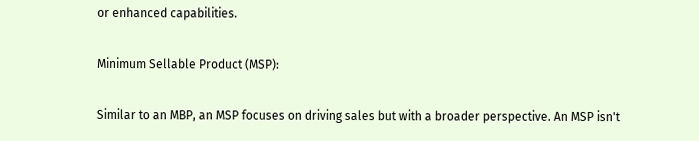or enhanced capabilities.

Minimum Sellable Product (MSP):

Similar to an MBP, an MSP focuses on driving sales but with a broader perspective. An MSP isn't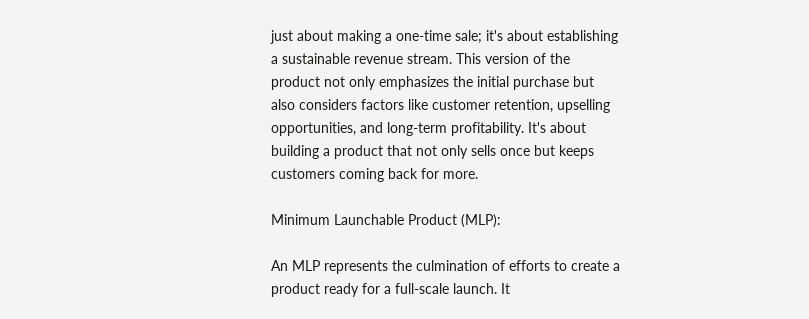just about making a one-time sale; it's about establishing a sustainable revenue stream. This version of the product not only emphasizes the initial purchase but also considers factors like customer retention, upselling opportunities, and long-term profitability. It's about building a product that not only sells once but keeps customers coming back for more.

Minimum Launchable Product (MLP):

An MLP represents the culmination of efforts to create a product ready for a full-scale launch. It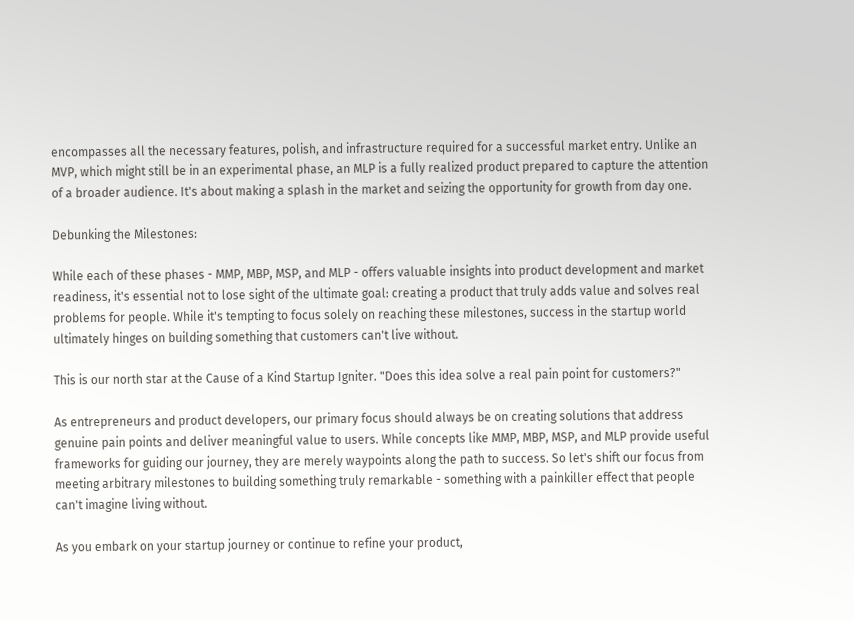encompasses all the necessary features, polish, and infrastructure required for a successful market entry. Unlike an MVP, which might still be in an experimental phase, an MLP is a fully realized product prepared to capture the attention of a broader audience. It's about making a splash in the market and seizing the opportunity for growth from day one.

Debunking the Milestones:

While each of these phases - MMP, MBP, MSP, and MLP - offers valuable insights into product development and market readiness, it's essential not to lose sight of the ultimate goal: creating a product that truly adds value and solves real problems for people. While it's tempting to focus solely on reaching these milestones, success in the startup world ultimately hinges on building something that customers can't live without.

This is our north star at the Cause of a Kind Startup Igniter. "Does this idea solve a real pain point for customers?"

As entrepreneurs and product developers, our primary focus should always be on creating solutions that address genuine pain points and deliver meaningful value to users. While concepts like MMP, MBP, MSP, and MLP provide useful frameworks for guiding our journey, they are merely waypoints along the path to success. So let's shift our focus from meeting arbitrary milestones to building something truly remarkable - something with a painkiller effect that people can't imagine living without.

As you embark on your startup journey or continue to refine your product,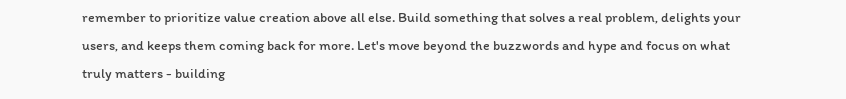remember to prioritize value creation above all else. Build something that solves a real problem, delights your users, and keeps them coming back for more. Let's move beyond the buzzwords and hype and focus on what truly matters - building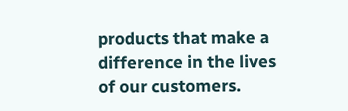products that make a difference in the lives of our customers.